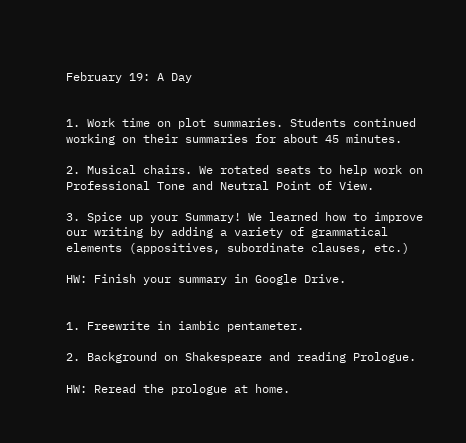February 19: A Day


1. Work time on plot summaries. Students continued working on their summaries for about 45 minutes.

2. Musical chairs. We rotated seats to help work on Professional Tone and Neutral Point of View.

3. Spice up your Summary! We learned how to improve our writing by adding a variety of grammatical elements (appositives, subordinate clauses, etc.)

HW: Finish your summary in Google Drive.


1. Freewrite in iambic pentameter.

2. Background on Shakespeare and reading Prologue.

HW: Reread the prologue at home.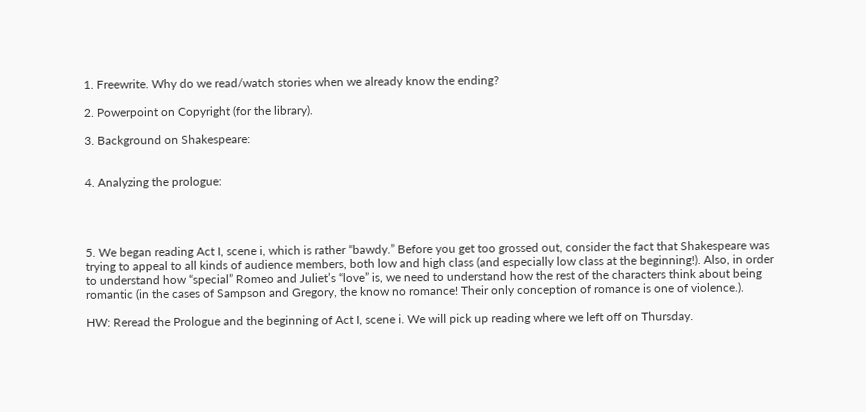1. Freewrite. Why do we read/watch stories when we already know the ending?

2. Powerpoint on Copyright (for the library).

3. Background on Shakespeare:


4. Analyzing the prologue:




5. We began reading Act I, scene i, which is rather “bawdy.” Before you get too grossed out, consider the fact that Shakespeare was trying to appeal to all kinds of audience members, both low and high class (and especially low class at the beginning!). Also, in order to understand how “special” Romeo and Juliet’s “love” is, we need to understand how the rest of the characters think about being romantic (in the cases of Sampson and Gregory, the know no romance! Their only conception of romance is one of violence.).

HW: Reread the Prologue and the beginning of Act I, scene i. We will pick up reading where we left off on Thursday.